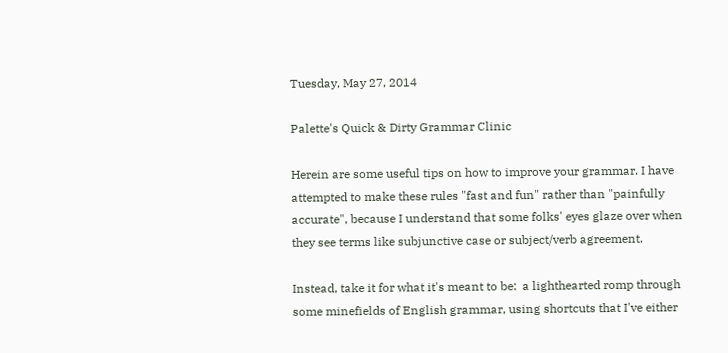Tuesday, May 27, 2014

Palette's Quick & Dirty Grammar Clinic

Herein are some useful tips on how to improve your grammar. I have attempted to make these rules "fast and fun" rather than "painfully accurate", because I understand that some folks' eyes glaze over when they see terms like subjunctive case or subject/verb agreement.

Instead, take it for what it's meant to be:  a lighthearted romp through some minefields of English grammar, using shortcuts that I've either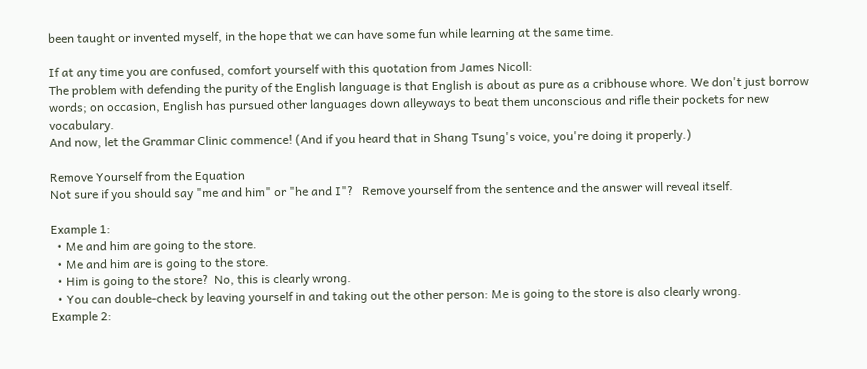been taught or invented myself, in the hope that we can have some fun while learning at the same time.

If at any time you are confused, comfort yourself with this quotation from James Nicoll:
The problem with defending the purity of the English language is that English is about as pure as a cribhouse whore. We don't just borrow words; on occasion, English has pursued other languages down alleyways to beat them unconscious and rifle their pockets for new vocabulary.
And now, let the Grammar Clinic commence! (And if you heard that in Shang Tsung's voice, you're doing it properly.)

Remove Yourself from the Equation
Not sure if you should say "me and him" or "he and I"?   Remove yourself from the sentence and the answer will reveal itself.

Example 1:
  • Me and him are going to the store.
  • Me and him are is going to the store.
  • Him is going to the store?  No, this is clearly wrong.
  • You can double-check by leaving yourself in and taking out the other person: Me is going to the store is also clearly wrong.
Example 2: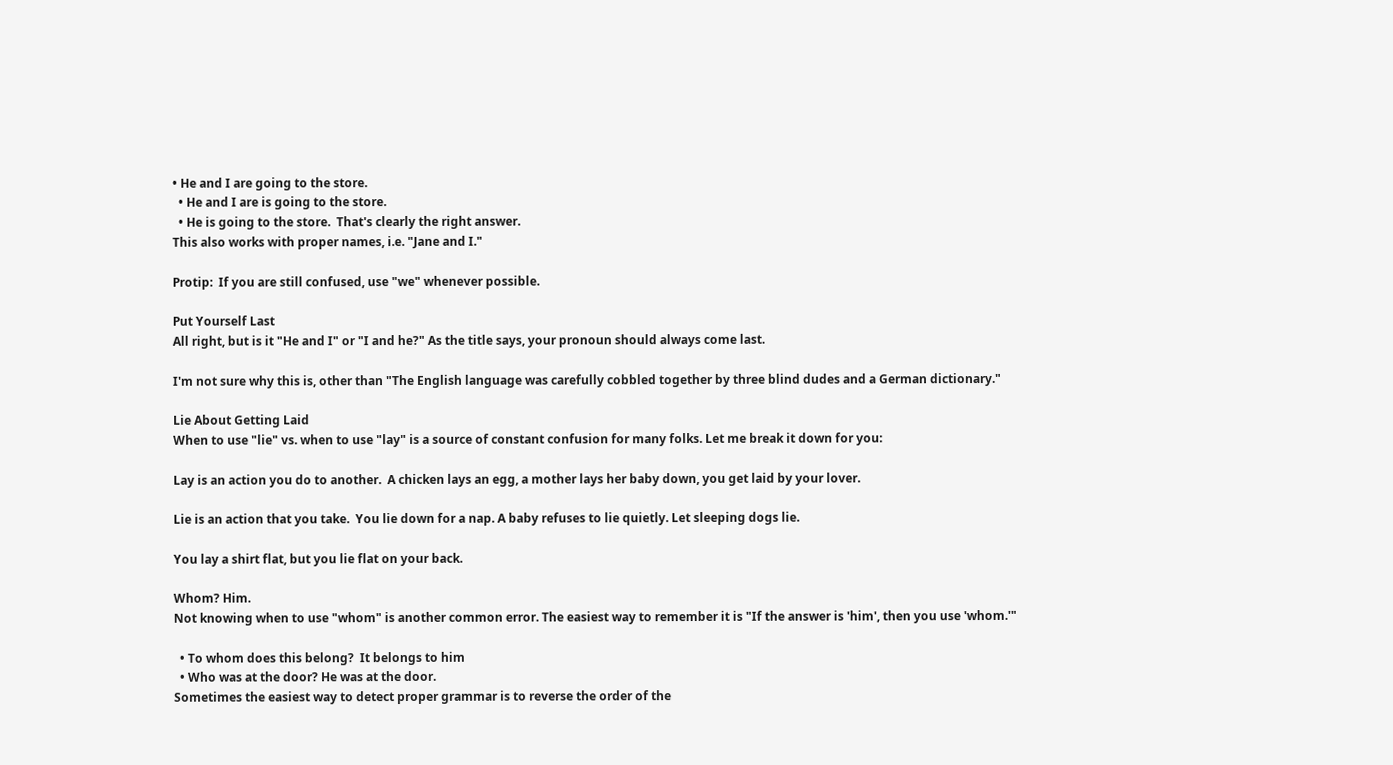• He and I are going to the store.
  • He and I are is going to the store.
  • He is going to the store.  That's clearly the right answer.
This also works with proper names, i.e. "Jane and I."

Protip:  If you are still confused, use "we" whenever possible.

Put Yourself Last
All right, but is it "He and I" or "I and he?" As the title says, your pronoun should always come last.

I'm not sure why this is, other than "The English language was carefully cobbled together by three blind dudes and a German dictionary."

Lie About Getting Laid
When to use "lie" vs. when to use "lay" is a source of constant confusion for many folks. Let me break it down for you:

Lay is an action you do to another.  A chicken lays an egg, a mother lays her baby down, you get laid by your lover.

Lie is an action that you take.  You lie down for a nap. A baby refuses to lie quietly. Let sleeping dogs lie.

You lay a shirt flat, but you lie flat on your back.

Whom? Him.
Not knowing when to use "whom" is another common error. The easiest way to remember it is "If the answer is 'him', then you use 'whom.'"

  • To whom does this belong?  It belongs to him
  • Who was at the door? He was at the door.
Sometimes the easiest way to detect proper grammar is to reverse the order of the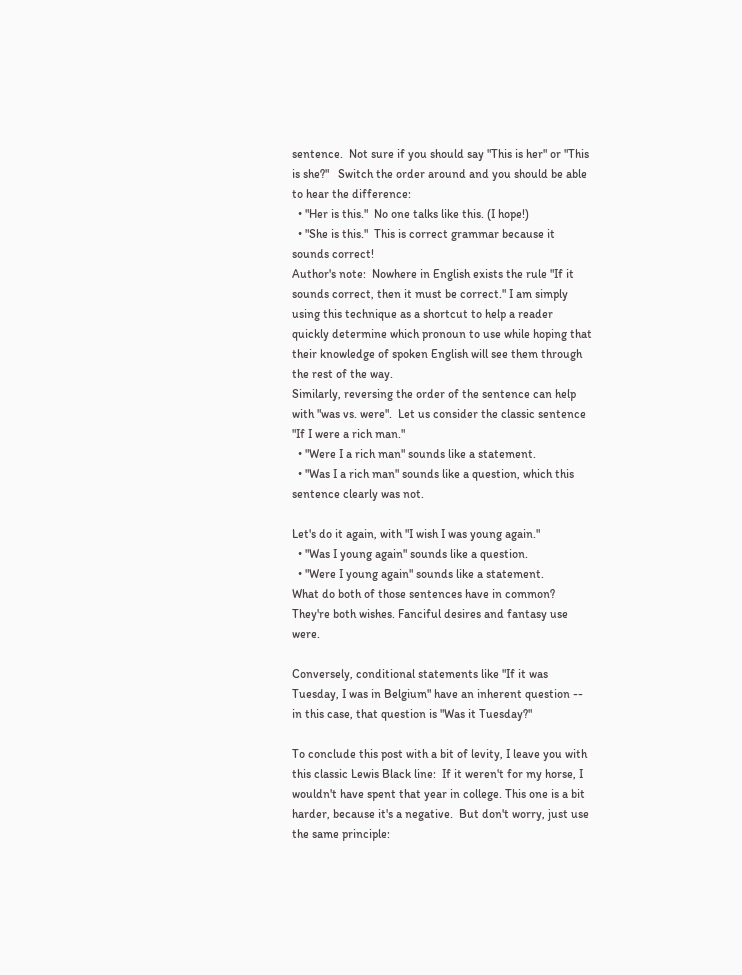sentence.  Not sure if you should say "This is her" or "This is she?"   Switch the order around and you should be able to hear the difference:
  • "Her is this."  No one talks like this. (I hope!)
  • "She is this."  This is correct grammar because it sounds correct!
Author's note:  Nowhere in English exists the rule "If it sounds correct, then it must be correct." I am simply using this technique as a shortcut to help a reader quickly determine which pronoun to use while hoping that their knowledge of spoken English will see them through the rest of the way.
Similarly, reversing the order of the sentence can help with "was vs. were".  Let us consider the classic sentence "If I were a rich man."
  • "Were I a rich man" sounds like a statement.
  • "Was I a rich man" sounds like a question, which this sentence clearly was not.

Let's do it again, with "I wish I was young again."
  • "Was I young again" sounds like a question.
  • "Were I young again" sounds like a statement.
What do both of those sentences have in common?  They're both wishes. Fanciful desires and fantasy use were.

Conversely, conditional statements like "If it was Tuesday, I was in Belgium" have an inherent question -- in this case, that question is "Was it Tuesday?"

To conclude this post with a bit of levity, I leave you with this classic Lewis Black line:  If it weren't for my horse, I wouldn't have spent that year in college. This one is a bit harder, because it's a negative.  But don't worry, just use the same principle: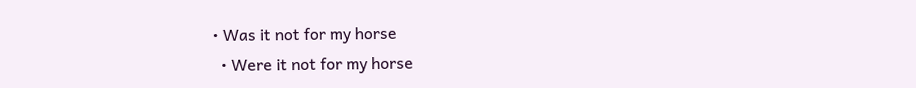• Was it not for my horse
  • Were it not for my horse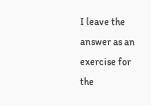I leave the answer as an exercise for the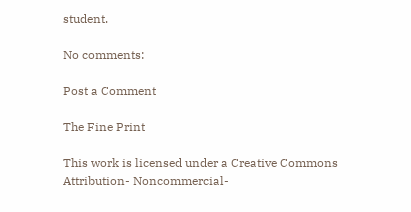student.

No comments:

Post a Comment

The Fine Print

This work is licensed under a Creative Commons Attribution- Noncommercial-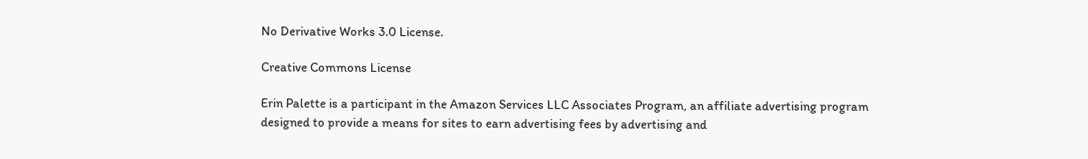No Derivative Works 3.0 License.

Creative Commons License

Erin Palette is a participant in the Amazon Services LLC Associates Program, an affiliate advertising program designed to provide a means for sites to earn advertising fees by advertising and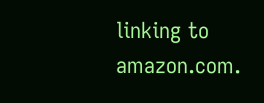linking to amazon.com.